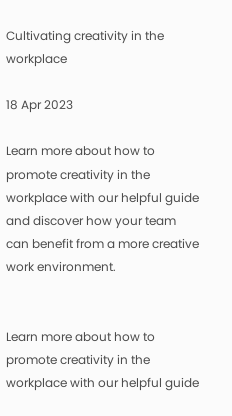Cultivating creativity in the workplace

18 Apr 2023

Learn more about how to promote creativity in the workplace with our helpful guide and discover how your team can benefit from a more creative work environment.


Learn more about how to promote creativity in the workplace with our helpful guide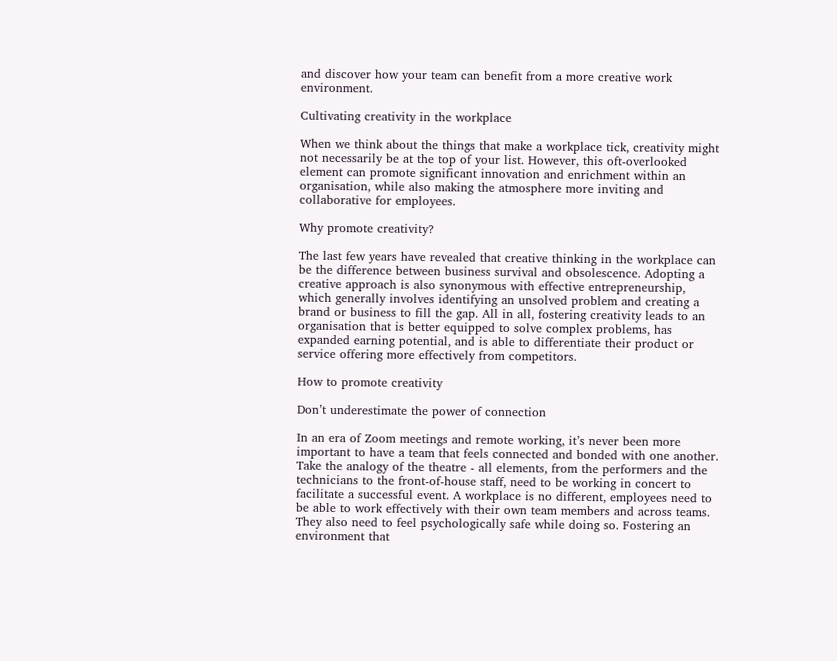and discover how your team can benefit from a more creative work environment.

Cultivating creativity in the workplace

When we think about the things that make a workplace tick, creativity might not necessarily be at the top of your list. However, this oft-overlooked element can promote significant innovation and enrichment within an organisation, while also making the atmosphere more inviting and collaborative for employees.

Why promote creativity?

The last few years have revealed that creative thinking in the workplace can be the difference between business survival and obsolescence. Adopting a creative approach is also synonymous with effective entrepreneurship, which generally involves identifying an unsolved problem and creating a brand or business to fill the gap. All in all, fostering creativity leads to an organisation that is better equipped to solve complex problems, has expanded earning potential, and is able to differentiate their product or service offering more effectively from competitors.

How to promote creativity

Don’t underestimate the power of connection

In an era of Zoom meetings and remote working, it’s never been more important to have a team that feels connected and bonded with one another. Take the analogy of the theatre - all elements, from the performers and the technicians to the front-of-house staff, need to be working in concert to facilitate a successful event. A workplace is no different, employees need to be able to work effectively with their own team members and across teams. They also need to feel psychologically safe while doing so. Fostering an environment that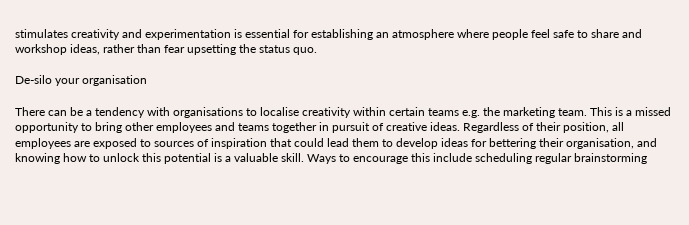stimulates creativity and experimentation is essential for establishing an atmosphere where people feel safe to share and workshop ideas, rather than fear upsetting the status quo.

De-silo your organisation

There can be a tendency with organisations to localise creativity within certain teams e.g. the marketing team. This is a missed opportunity to bring other employees and teams together in pursuit of creative ideas. Regardless of their position, all employees are exposed to sources of inspiration that could lead them to develop ideas for bettering their organisation, and knowing how to unlock this potential is a valuable skill. Ways to encourage this include scheduling regular brainstorming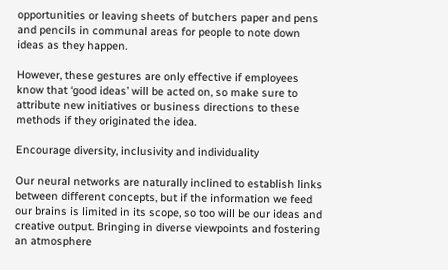opportunities or leaving sheets of butchers paper and pens and pencils in communal areas for people to note down ideas as they happen.

However, these gestures are only effective if employees know that ‘good ideas’ will be acted on, so make sure to attribute new initiatives or business directions to these methods if they originated the idea.

Encourage diversity, inclusivity and individuality

Our neural networks are naturally inclined to establish links between different concepts, but if the information we feed our brains is limited in its scope, so too will be our ideas and creative output. Bringing in diverse viewpoints and fostering an atmosphere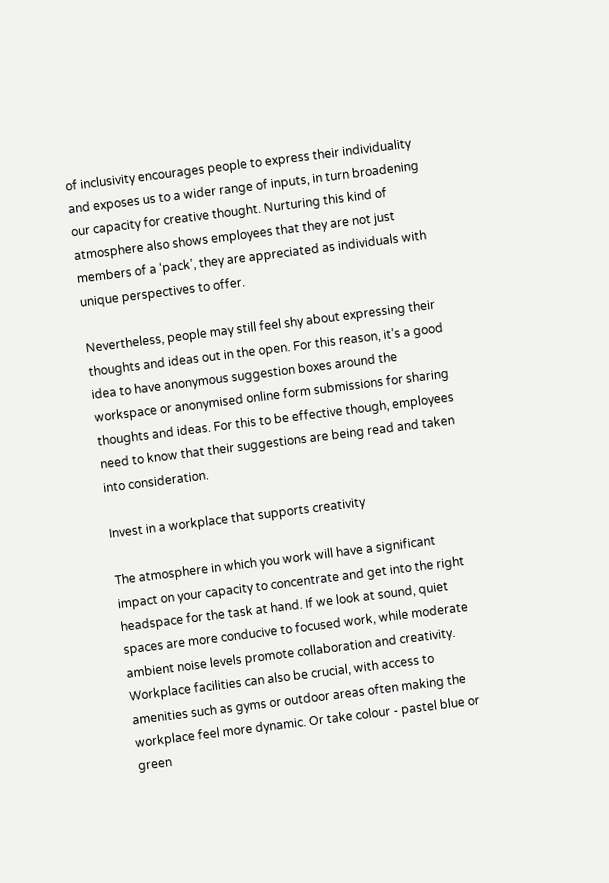of inclusivity encourages people to express their individuality and exposes us to a wider range of inputs, in turn broadening our capacity for creative thought. Nurturing this kind of atmosphere also shows employees that they are not just members of a ‘pack’, they are appreciated as individuals with unique perspectives to offer.

Nevertheless, people may still feel shy about expressing their thoughts and ideas out in the open. For this reason, it’s a good idea to have anonymous suggestion boxes around the workspace or anonymised online form submissions for sharing thoughts and ideas. For this to be effective though, employees need to know that their suggestions are being read and taken into consideration.

Invest in a workplace that supports creativity

The atmosphere in which you work will have a significant impact on your capacity to concentrate and get into the right headspace for the task at hand. If we look at sound, quiet spaces are more conducive to focused work, while moderate ambient noise levels promote collaboration and creativity. Workplace facilities can also be crucial, with access to amenities such as gyms or outdoor areas often making the workplace feel more dynamic. Or take colour - pastel blue or green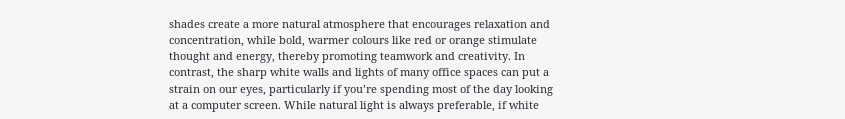shades create a more natural atmosphere that encourages relaxation and concentration, while bold, warmer colours like red or orange stimulate thought and energy, thereby promoting teamwork and creativity. In contrast, the sharp white walls and lights of many office spaces can put a strain on our eyes, particularly if you’re spending most of the day looking at a computer screen. While natural light is always preferable, if white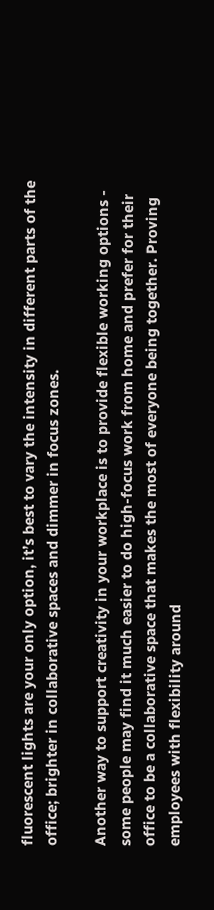fluorescent lights are your only option, it’s best to vary the intensity in different parts of the office; brighter in collaborative spaces and dimmer in focus zones.

Another way to support creativity in your workplace is to provide flexible working options - some people may find it much easier to do high-focus work from home and prefer for their office to be a collaborative space that makes the most of everyone being together. Proving employees with flexibility around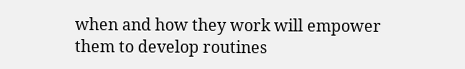when and how they work will empower them to develop routines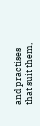and practises that suit them,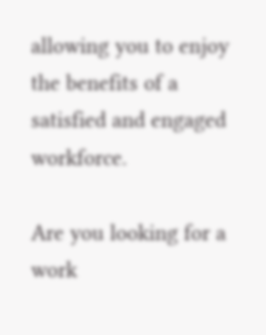allowing you to enjoy the benefits of a satisfied and engaged workforce.

Are you looking for a work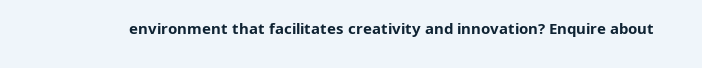environment that facilitates creativity and innovation? Enquire about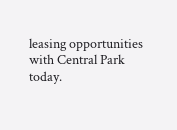leasing opportunities with Central Park today.